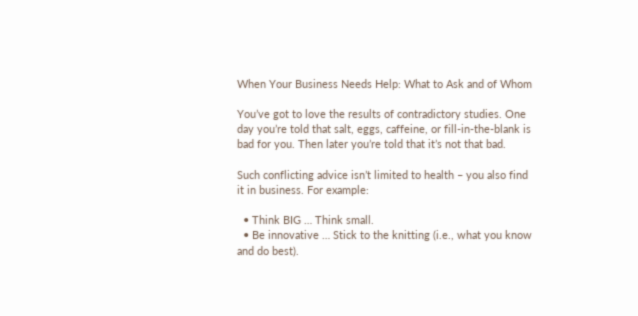When Your Business Needs Help: What to Ask and of Whom

You’ve got to love the results of contradictory studies. One day you’re told that salt, eggs, caffeine, or fill-in-the-blank is bad for you. Then later you’re told that it’s not that bad.

Such conflicting advice isn’t limited to health – you also find it in business. For example:

  • Think BIG … Think small.
  • Be innovative … Stick to the knitting (i.e., what you know and do best).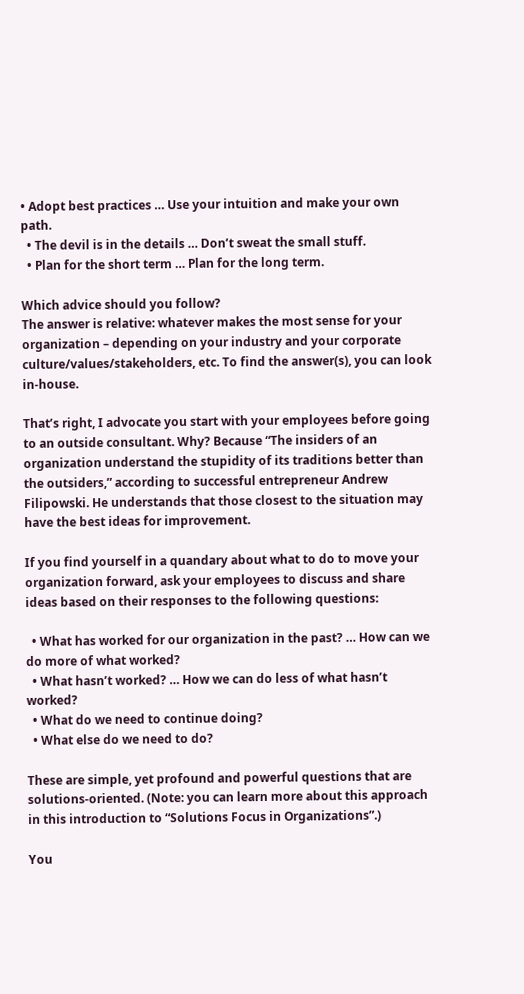• Adopt best practices … Use your intuition and make your own path.
  • The devil is in the details … Don’t sweat the small stuff.
  • Plan for the short term … Plan for the long term.

Which advice should you follow?
The answer is relative: whatever makes the most sense for your organization – depending on your industry and your corporate culture/values/stakeholders, etc. To find the answer(s), you can look in-house.

That’s right, I advocate you start with your employees before going to an outside consultant. Why? Because “The insiders of an organization understand the stupidity of its traditions better than the outsiders,” according to successful entrepreneur Andrew Filipowski. He understands that those closest to the situation may have the best ideas for improvement.

If you find yourself in a quandary about what to do to move your organization forward, ask your employees to discuss and share ideas based on their responses to the following questions:

  • What has worked for our organization in the past? … How can we do more of what worked?
  • What hasn’t worked? … How we can do less of what hasn’t worked?
  • What do we need to continue doing?
  • What else do we need to do?

These are simple, yet profound and powerful questions that are solutions-oriented. (Note: you can learn more about this approach in this introduction to “Solutions Focus in Organizations”.)

You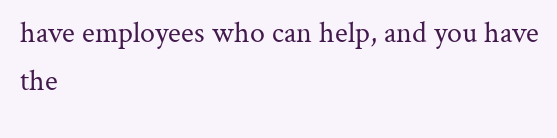have employees who can help, and you have the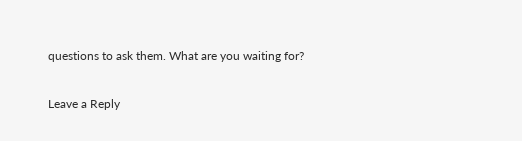questions to ask them. What are you waiting for?

Leave a Reply